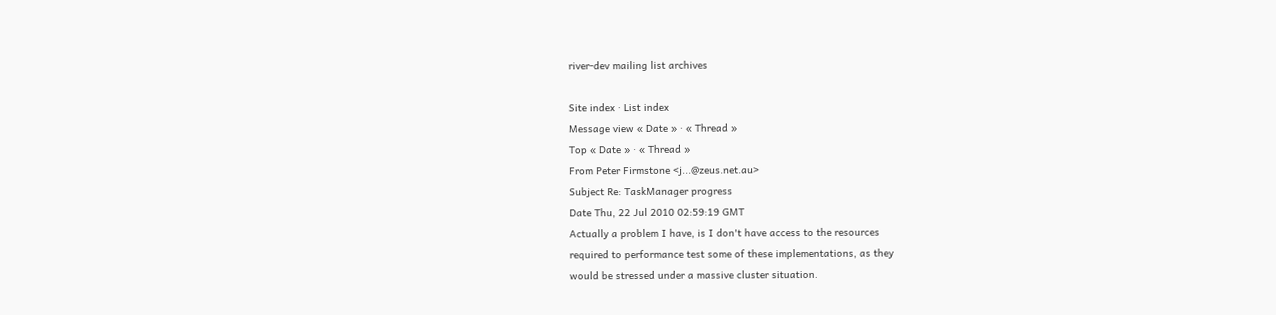river-dev mailing list archives

Site index · List index
Message view « Date » · « Thread »
Top « Date » · « Thread »
From Peter Firmstone <j...@zeus.net.au>
Subject Re: TaskManager progress
Date Thu, 22 Jul 2010 02:59:19 GMT
Actually a problem I have, is I don't have access to the resources
required to performance test some of these implementations, as they
would be stressed under a massive cluster situation.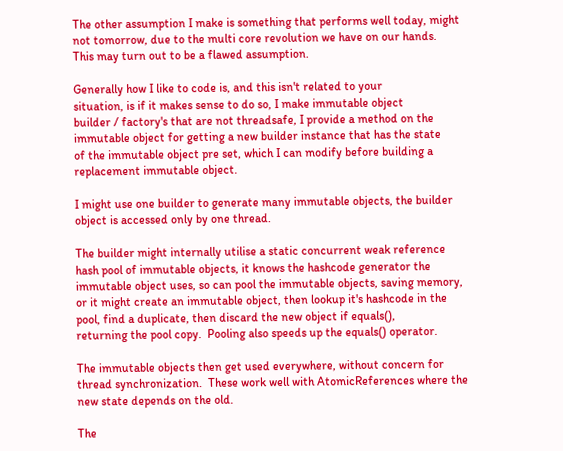The other assumption I make is something that performs well today, might
not tomorrow, due to the multi core revolution we have on our hands.
This may turn out to be a flawed assumption.

Generally how I like to code is, and this isn't related to your
situation, is if it makes sense to do so, I make immutable object
builder / factory's that are not threadsafe, I provide a method on the
immutable object for getting a new builder instance that has the state
of the immutable object pre set, which I can modify before building a
replacement immutable object.

I might use one builder to generate many immutable objects, the builder
object is accessed only by one thread.

The builder might internally utilise a static concurrent weak reference
hash pool of immutable objects, it knows the hashcode generator the
immutable object uses, so can pool the immutable objects, saving memory,
or it might create an immutable object, then lookup it's hashcode in the
pool, find a duplicate, then discard the new object if equals(),
returning the pool copy.  Pooling also speeds up the equals() operator.

The immutable objects then get used everywhere, without concern for
thread synchronization.  These work well with AtomicReferences where the
new state depends on the old.

The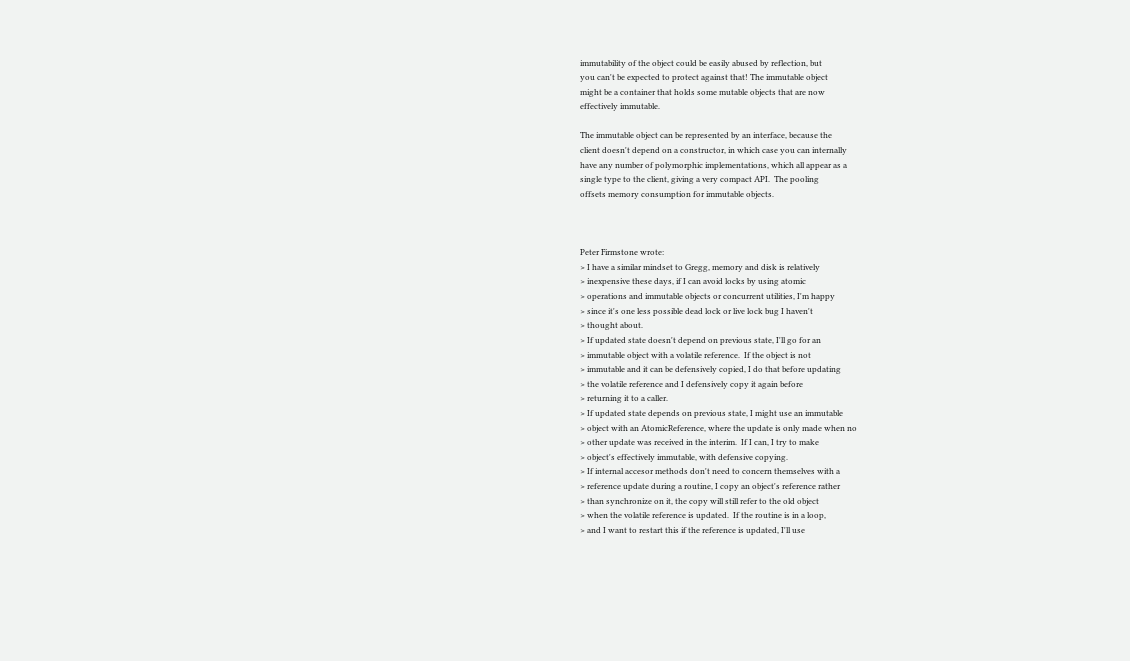immutability of the object could be easily abused by reflection, but
you can't be expected to protect against that! The immutable object
might be a container that holds some mutable objects that are now
effectively immutable.

The immutable object can be represented by an interface, because the
client doesn't depend on a constructor, in which case you can internally
have any number of polymorphic implementations, which all appear as a
single type to the client, giving a very compact API.  The pooling
offsets memory consumption for immutable objects.



Peter Firmstone wrote:
> I have a similar mindset to Gregg, memory and disk is relatively
> inexpensive these days, if I can avoid locks by using atomic
> operations and immutable objects or concurrent utilities, I'm happy
> since it's one less possible dead lock or live lock bug I haven't
> thought about.
> If updated state doesn't depend on previous state, I'll go for an
> immutable object with a volatile reference.  If the object is not
> immutable and it can be defensively copied, I do that before updating
> the volatile reference and I defensively copy it again before
> returning it to a caller.
> If updated state depends on previous state, I might use an immutable
> object with an AtomicReference, where the update is only made when no
> other update was received in the interim.  If I can, I try to make
> object's effectively immutable, with defensive copying.
> If internal accesor methods don't need to concern themselves with a
> reference update during a routine, I copy an object's reference rather
> than synchronize on it, the copy will still refer to the old object
> when the volatile reference is updated.  If the routine is in a loop,
> and I want to restart this if the reference is updated, I'll use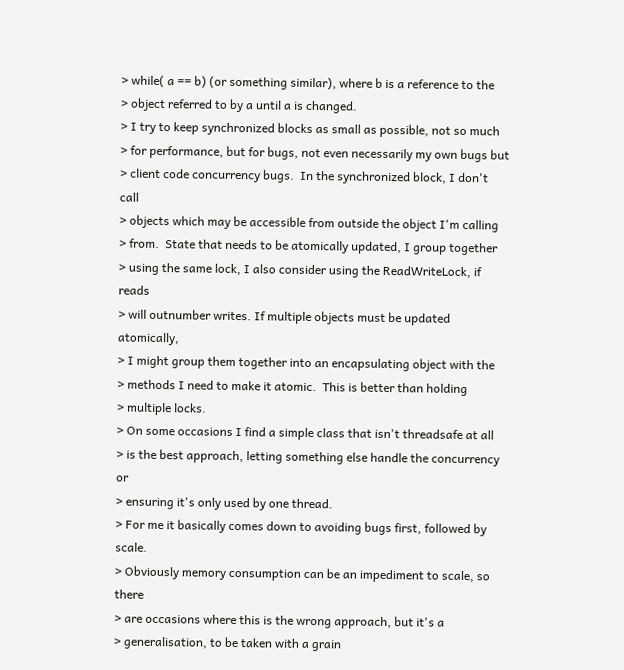> while( a == b) (or something similar), where b is a reference to the
> object referred to by a until a is changed.
> I try to keep synchronized blocks as small as possible, not so much
> for performance, but for bugs, not even necessarily my own bugs but
> client code concurrency bugs.  In the synchronized block, I don't call
> objects which may be accessible from outside the object I'm calling
> from.  State that needs to be atomically updated, I group together
> using the same lock, I also consider using the ReadWriteLock, if reads
> will outnumber writes. If multiple objects must be updated atomically,
> I might group them together into an encapsulating object with the
> methods I need to make it atomic.  This is better than holding
> multiple locks.
> On some occasions I find a simple class that isn't threadsafe at all
> is the best approach, letting something else handle the concurrency or
> ensuring it's only used by one thread.
> For me it basically comes down to avoiding bugs first, followed by scale.
> Obviously memory consumption can be an impediment to scale, so there
> are occasions where this is the wrong approach, but it's a
> generalisation, to be taken with a grain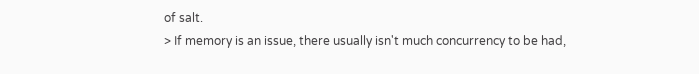of salt.
> If memory is an issue, there usually isn't much concurrency to be had,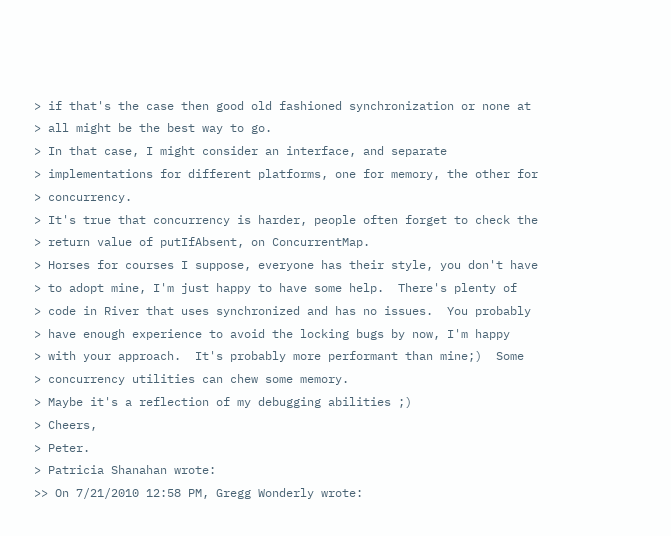> if that's the case then good old fashioned synchronization or none at
> all might be the best way to go.
> In that case, I might consider an interface, and separate
> implementations for different platforms, one for memory, the other for
> concurrency.
> It's true that concurrency is harder, people often forget to check the
> return value of putIfAbsent, on ConcurrentMap.
> Horses for courses I suppose, everyone has their style, you don't have
> to adopt mine, I'm just happy to have some help.  There's plenty of
> code in River that uses synchronized and has no issues.  You probably
> have enough experience to avoid the locking bugs by now, I'm happy
> with your approach.  It's probably more performant than mine;)  Some
> concurrency utilities can chew some memory.
> Maybe it's a reflection of my debugging abilities ;)
> Cheers,
> Peter.
> Patricia Shanahan wrote:
>> On 7/21/2010 12:58 PM, Gregg Wonderly wrote: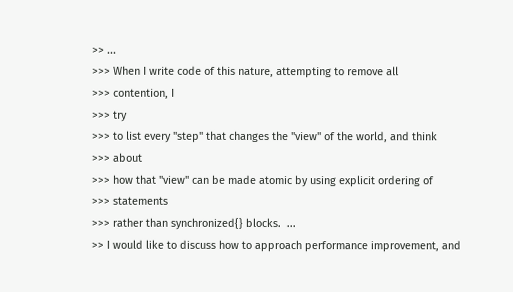>> ...
>>> When I write code of this nature, attempting to remove all
>>> contention, I
>>> try
>>> to list every "step" that changes the "view" of the world, and think
>>> about
>>> how that "view" can be made atomic by using explicit ordering of
>>> statements
>>> rather than synchronized{} blocks.  ...
>> I would like to discuss how to approach performance improvement, and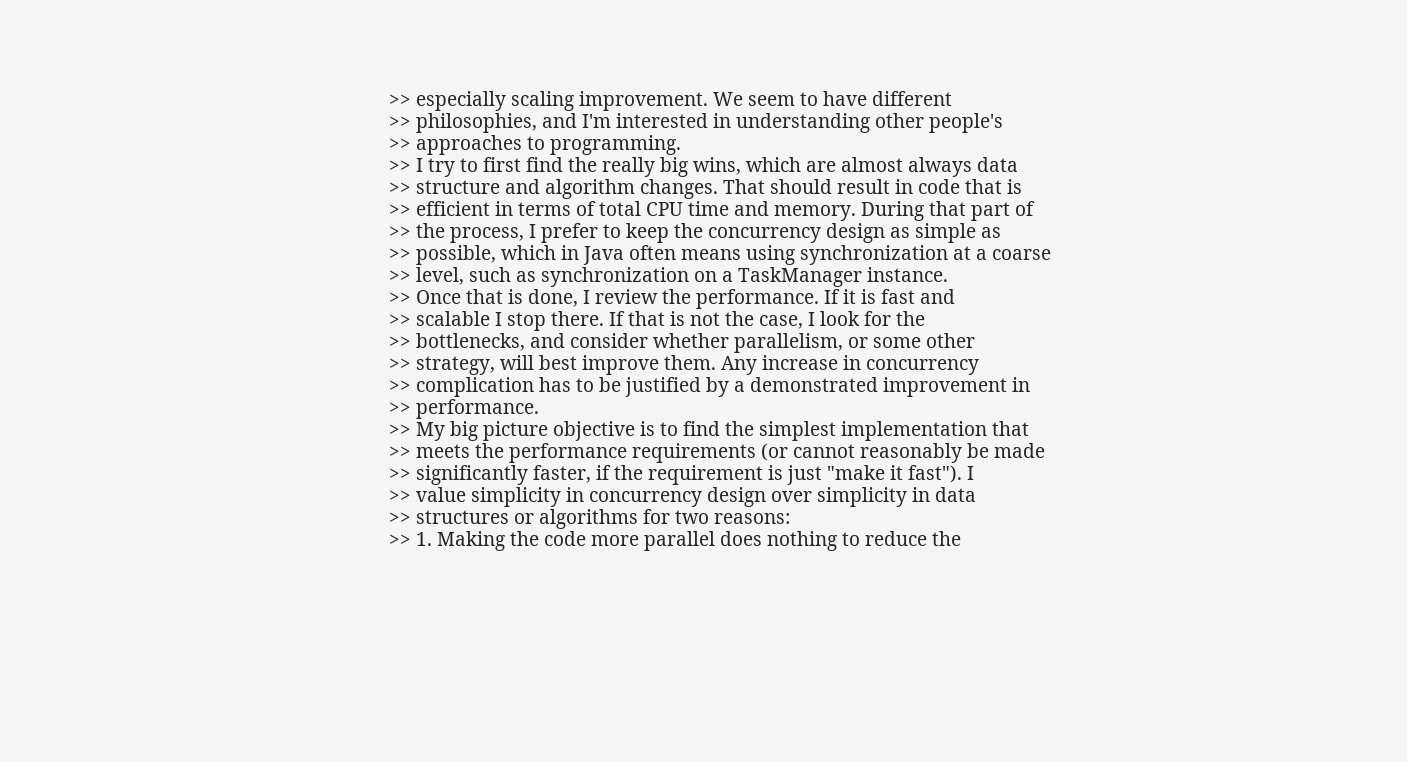>> especially scaling improvement. We seem to have different
>> philosophies, and I'm interested in understanding other people's
>> approaches to programming.
>> I try to first find the really big wins, which are almost always data
>> structure and algorithm changes. That should result in code that is
>> efficient in terms of total CPU time and memory. During that part of
>> the process, I prefer to keep the concurrency design as simple as
>> possible, which in Java often means using synchronization at a coarse
>> level, such as synchronization on a TaskManager instance.
>> Once that is done, I review the performance. If it is fast and
>> scalable I stop there. If that is not the case, I look for the
>> bottlenecks, and consider whether parallelism, or some other
>> strategy, will best improve them. Any increase in concurrency
>> complication has to be justified by a demonstrated improvement in
>> performance.
>> My big picture objective is to find the simplest implementation that
>> meets the performance requirements (or cannot reasonably be made
>> significantly faster, if the requirement is just "make it fast"). I
>> value simplicity in concurrency design over simplicity in data
>> structures or algorithms for two reasons:
>> 1. Making the code more parallel does nothing to reduce the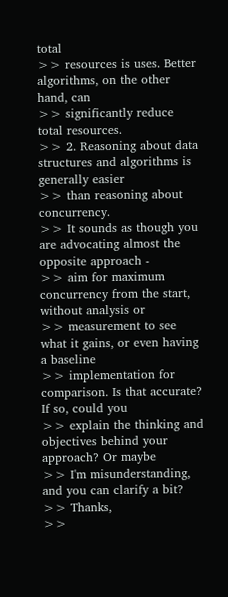total
>> resources is uses. Better algorithms, on the other hand, can
>> significantly reduce total resources.
>> 2. Reasoning about data structures and algorithms is generally easier
>> than reasoning about concurrency.
>> It sounds as though you are advocating almost the opposite approach -
>> aim for maximum concurrency from the start, without analysis or
>> measurement to see what it gains, or even having a baseline
>> implementation for comparison. Is that accurate? If so, could you
>> explain the thinking and objectives behind your approach? Or maybe
>> I'm misunderstanding, and you can clarify a bit?
>> Thanks,
>>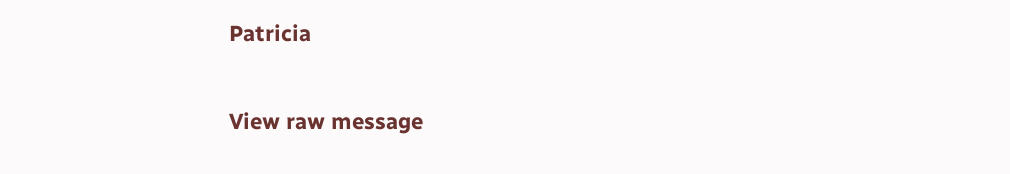Patricia

View raw message